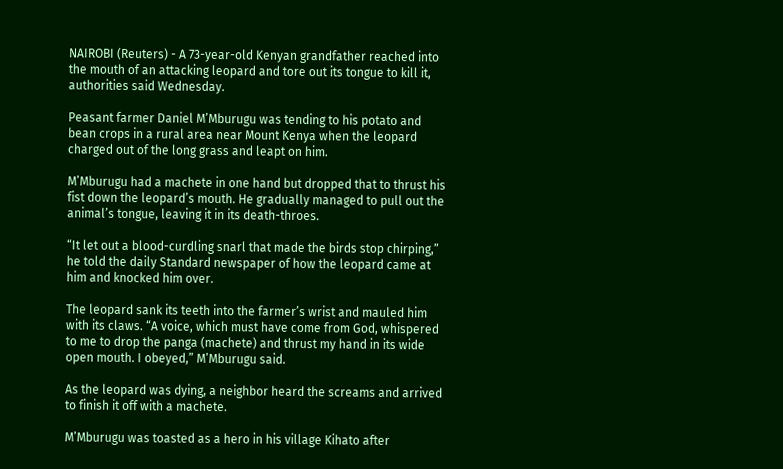NAIROBI (Reuters) - A 73-year-old Kenyan grandfather reached into the mouth of an attacking leopard and tore out its tongue to kill it, authorities said Wednesday.

Peasant farmer Daniel M’Mburugu was tending to his potato and bean crops in a rural area near Mount Kenya when the leopard charged out of the long grass and leapt on him.

M’Mburugu had a machete in one hand but dropped that to thrust his fist down the leopard’s mouth. He gradually managed to pull out the animal’s tongue, leaving it in its death-throes.

“It let out a blood-curdling snarl that made the birds stop chirping,” he told the daily Standard newspaper of how the leopard came at him and knocked him over.

The leopard sank its teeth into the farmer’s wrist and mauled him with its claws. “A voice, which must have come from God, whispered to me to drop the panga (machete) and thrust my hand in its wide open mouth. I obeyed,” M’Mburugu said.

As the leopard was dying, a neighbor heard the screams and arrived to finish it off with a machete.

M’Mburugu was toasted as a hero in his village Kihato after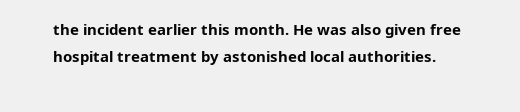the incident earlier this month. He was also given free hospital treatment by astonished local authorities.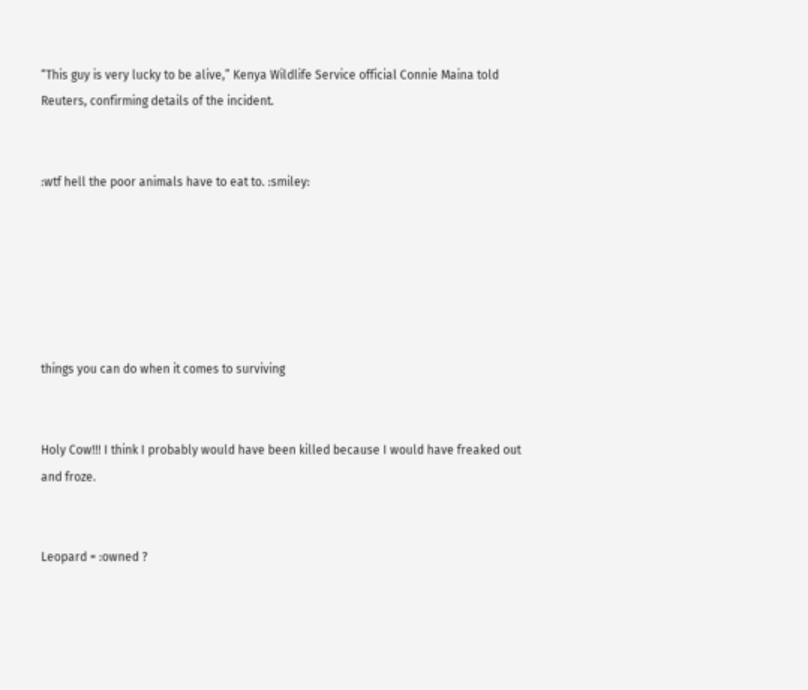“This guy is very lucky to be alive,” Kenya Wildlife Service official Connie Maina told Reuters, confirming details of the incident.


:wtf hell the poor animals have to eat to. :smiley:






things you can do when it comes to surviving


Holy Cow!!! I think I probably would have been killed because I would have freaked out and froze.


Leopard = :owned ?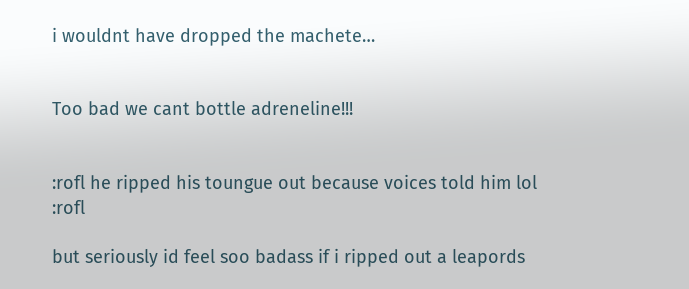i wouldnt have dropped the machete…


Too bad we cant bottle adreneline!!!


:rofl he ripped his toungue out because voices told him lol :rofl

but seriously id feel soo badass if i ripped out a leapords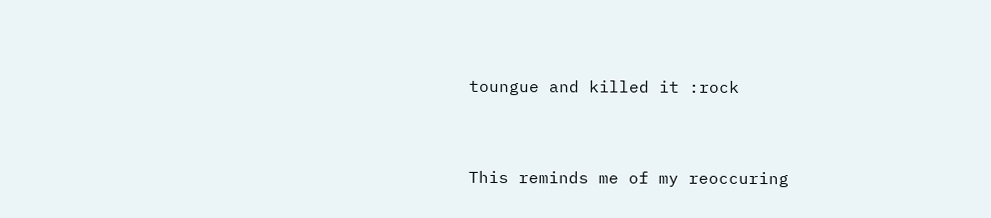toungue and killed it :rock


This reminds me of my reoccuring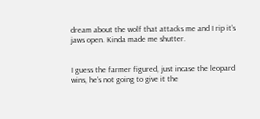dream about the wolf that attacks me and I rip it’s jaws open. Kinda made me shutter.


I guess the farmer figured, just incase the leopard wins, he’s not going to give it the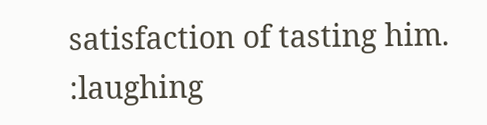satisfaction of tasting him. :laughing